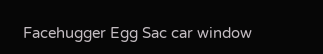Facehugger Egg Sac car window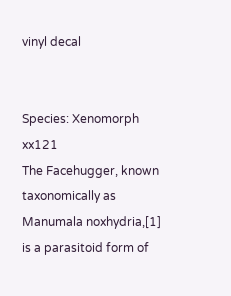vinyl decal


Species: Xenomorph xx121
The Facehugger, known taxonomically as Manumala noxhydria,[1] is a parasitoid form of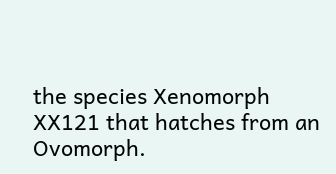the species Xenomorph XX121 that hatches from an Ovomorph.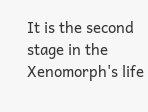It is the second stage in the Xenomorph's life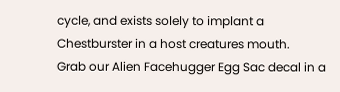cycle, and exists solely to implant a Chestburster in a host creatures mouth.
Grab our Alien Facehugger Egg Sac decal in a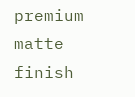premium matte finish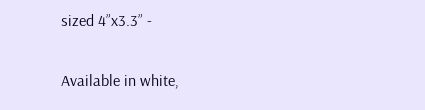sized 4”x3.3” -

Available in white,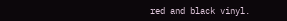red and black vinyl.